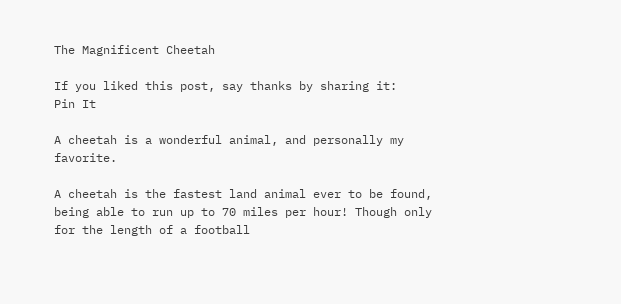The Magnificent Cheetah

If you liked this post, say thanks by sharing it:
Pin It

A cheetah is a wonderful animal, and personally my favorite.

A cheetah is the fastest land animal ever to be found, being able to run up to 70 miles per hour! Though only for the length of a football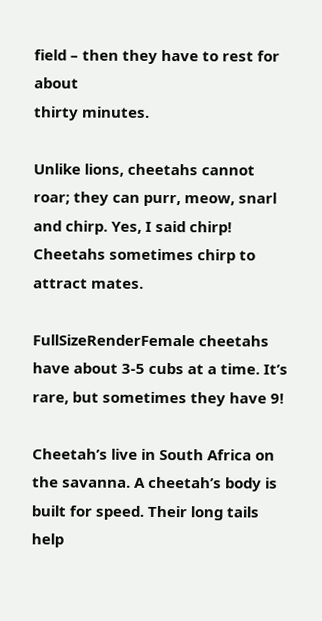field – then they have to rest for about
thirty minutes.

Unlike lions, cheetahs cannot roar; they can purr, meow, snarl and chirp. Yes, I said chirp! Cheetahs sometimes chirp to attract mates.

FullSizeRenderFemale cheetahs have about 3-5 cubs at a time. It’s rare, but sometimes they have 9!

Cheetah’s live in South Africa on the savanna. A cheetah’s body is built for speed. Their long tails help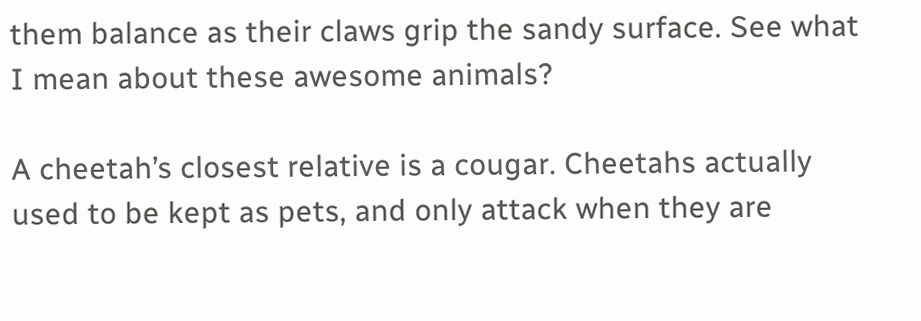them balance as their claws grip the sandy surface. See what I mean about these awesome animals?

A cheetah’s closest relative is a cougar. Cheetahs actually used to be kept as pets, and only attack when they are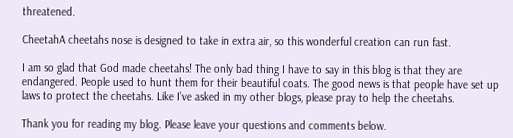threatened.

CheetahA cheetahs nose is designed to take in extra air, so this wonderful creation can run fast.

I am so glad that God made cheetahs! The only bad thing I have to say in this blog is that they are endangered. People used to hunt them for their beautiful coats. The good news is that people have set up laws to protect the cheetahs. Like I’ve asked in my other blogs, please pray to help the cheetahs.

Thank you for reading my blog. Please leave your questions and comments below.